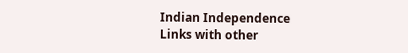Indian Independence
Links with other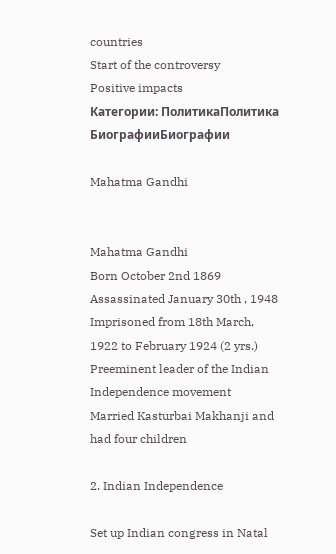countries
Start of the controversy
Positive impacts
Категории: ПолитикаПолитика БиографииБиографии

Mahatma Gandhi


Mahatma Gandhi
Born October 2nd 1869
Assassinated January 30th , 1948
Imprisoned from 18th March, 1922 to February 1924 (2 yrs.)
Preeminent leader of the Indian Independence movement
Married Kasturbai Makhanji and had four children

2. Indian Independence

Set up Indian congress in Natal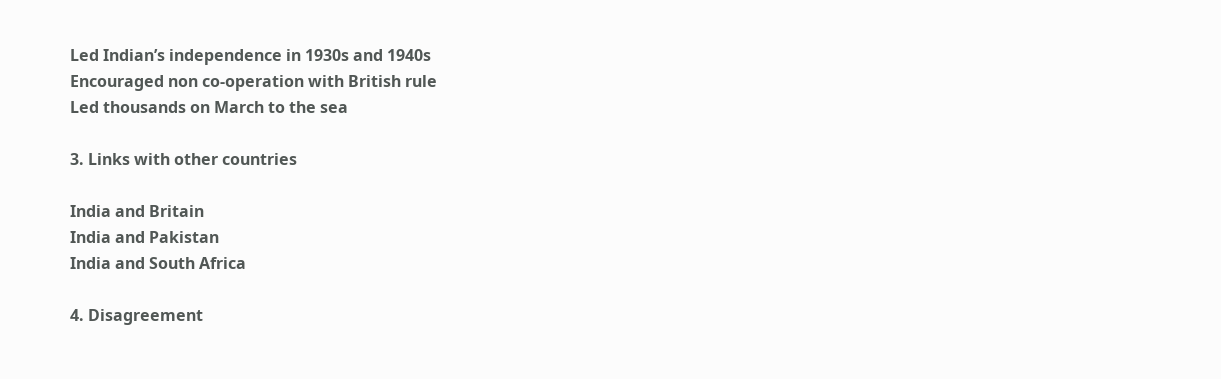Led Indian’s independence in 1930s and 1940s
Encouraged non co-operation with British rule
Led thousands on March to the sea

3. Links with other countries

India and Britain
India and Pakistan
India and South Africa

4. Disagreement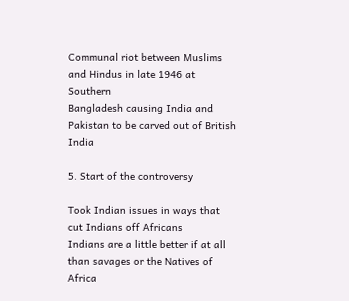Communal riot between Muslims and Hindus in late 1946 at Southern
Bangladesh causing India and Pakistan to be carved out of British India

5. Start of the controversy

Took Indian issues in ways that cut Indians off Africans
Indians are a little better if at all than savages or the Natives of Africa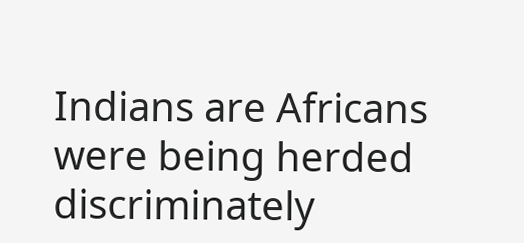Indians are Africans were being herded discriminately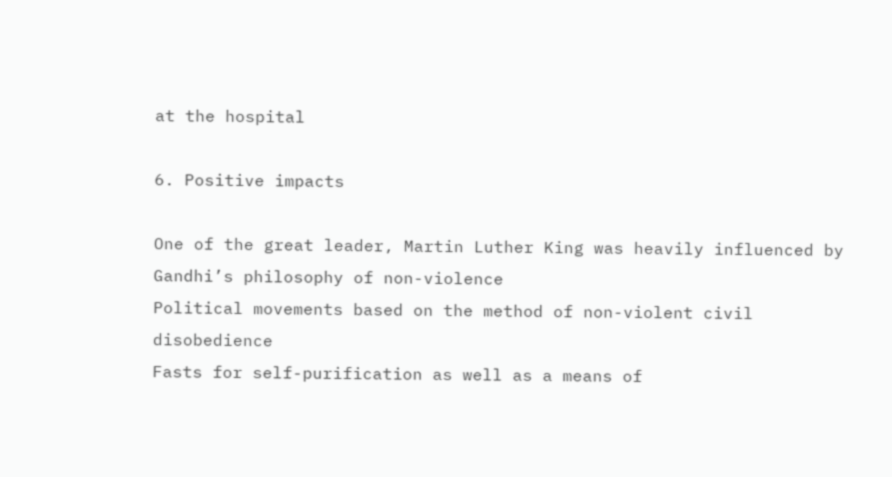at the hospital

6. Positive impacts

One of the great leader, Martin Luther King was heavily influenced by
Gandhi’s philosophy of non-violence
Political movements based on the method of non-violent civil disobedience
Fasts for self-purification as well as a means of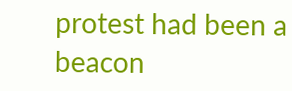protest had been a beacon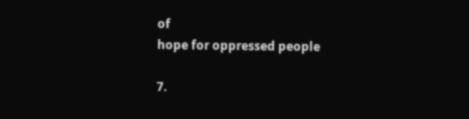of
hope for oppressed people

7.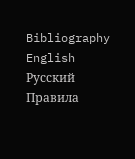Bibliography
English     Русский Правила